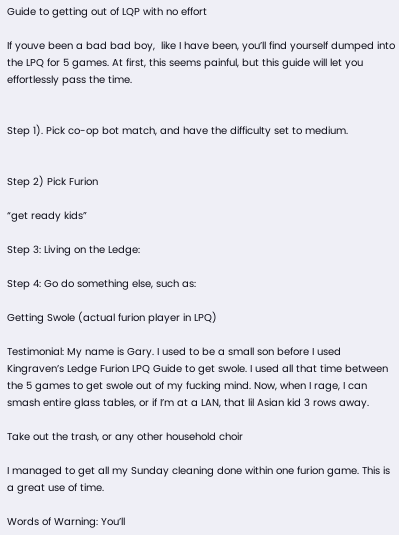Guide to getting out of LQP with no effort

If youve been a bad bad boy,  like I have been, you’ll find yourself dumped into the LPQ for 5 games. At first, this seems painful, but this guide will let you effortlessly pass the time.


Step 1). Pick co-op bot match, and have the difficulty set to medium.


Step 2) Pick Furion

“get ready kids”

Step 3: Living on the Ledge:

Step 4: Go do something else, such as:

Getting Swole (actual furion player in LPQ)

Testimonial: My name is Gary. I used to be a small son before I used Kingraven’s Ledge Furion LPQ Guide to get swole. I used all that time between the 5 games to get swole out of my fucking mind. Now, when I rage, I can smash entire glass tables, or if I’m at a LAN, that lil Asian kid 3 rows away.

Take out the trash, or any other household choir

I managed to get all my Sunday cleaning done within one furion game. This is a great use of time.

Words of Warning: You’ll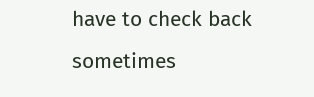have to check back sometimes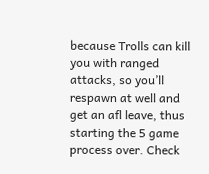because Trolls can kill you with ranged attacks, so you’ll respawn at well and get an afl leave, thus starting the 5 game process over. Check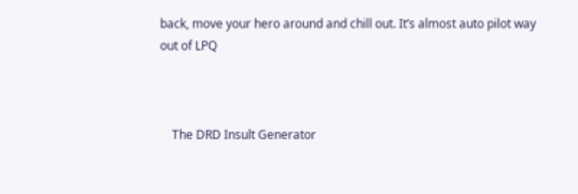back, move your hero around and chill out. It’s almost auto pilot way out of LPQ



    The DRD Insult Generator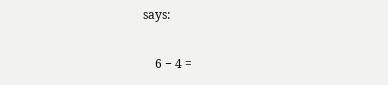says:

    6 − 4 =